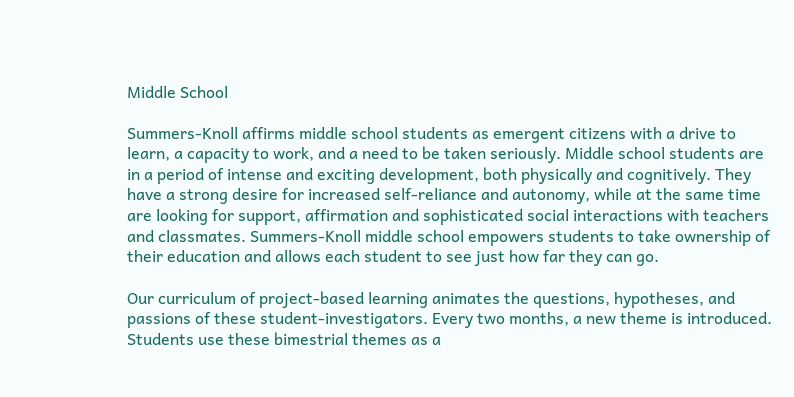Middle School

Summers-Knoll affirms middle school students as emergent citizens with a drive to learn, a capacity to work, and a need to be taken seriously. Middle school students are in a period of intense and exciting development, both physically and cognitively. They have a strong desire for increased self-reliance and autonomy, while at the same time are looking for support, affirmation and sophisticated social interactions with teachers and classmates. Summers-Knoll middle school empowers students to take ownership of their education and allows each student to see just how far they can go.

Our curriculum of project-based learning animates the questions, hypotheses, and passions of these student-investigators. Every two months, a new theme is introduced. Students use these bimestrial themes as a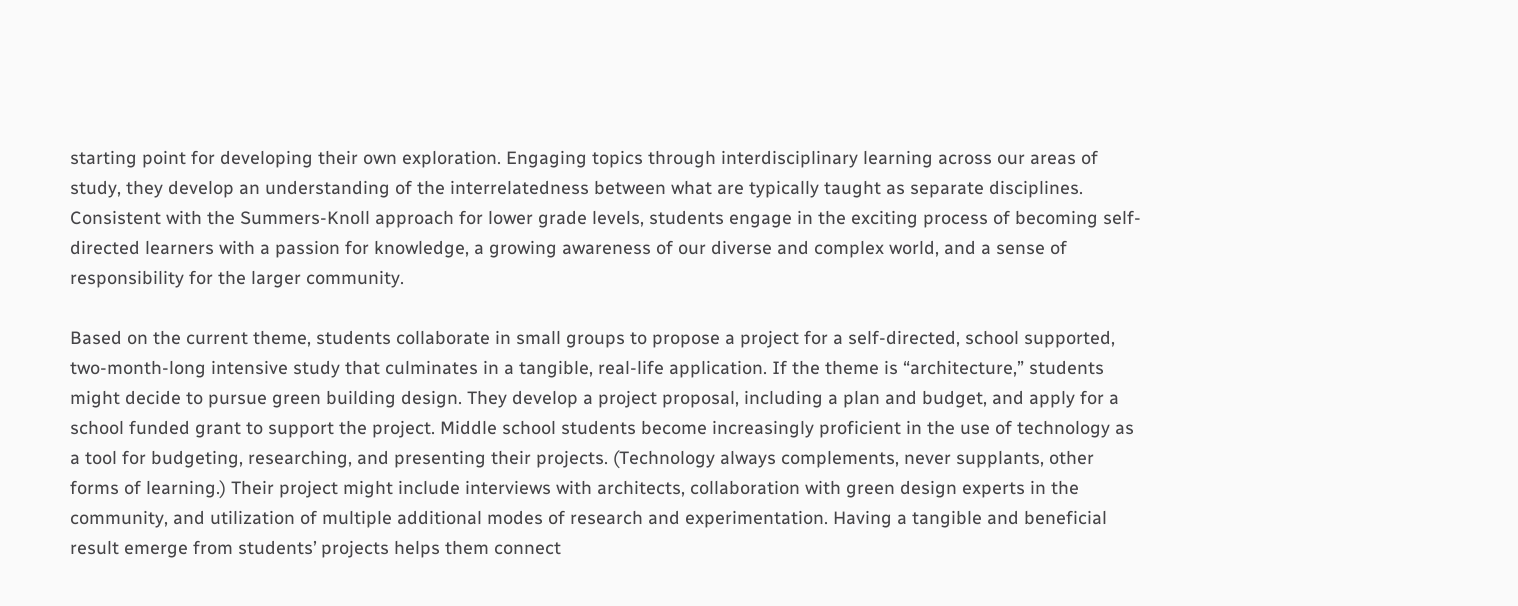starting point for developing their own exploration. Engaging topics through interdisciplinary learning across our areas of study, they develop an understanding of the interrelatedness between what are typically taught as separate disciplines. Consistent with the Summers-Knoll approach for lower grade levels, students engage in the exciting process of becoming self-directed learners with a passion for knowledge, a growing awareness of our diverse and complex world, and a sense of responsibility for the larger community.

Based on the current theme, students collaborate in small groups to propose a project for a self-directed, school supported, two-month-long intensive study that culminates in a tangible, real-life application. If the theme is “architecture,” students might decide to pursue green building design. They develop a project proposal, including a plan and budget, and apply for a school funded grant to support the project. Middle school students become increasingly proficient in the use of technology as a tool for budgeting, researching, and presenting their projects. (Technology always complements, never supplants, other forms of learning.) Their project might include interviews with architects, collaboration with green design experts in the community, and utilization of multiple additional modes of research and experimentation. Having a tangible and beneficial result emerge from students’ projects helps them connect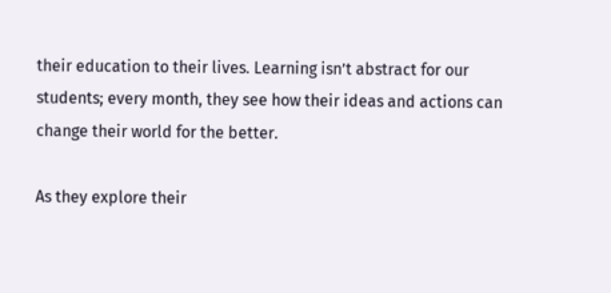their education to their lives. Learning isn’t abstract for our students; every month, they see how their ideas and actions can change their world for the better.

As they explore their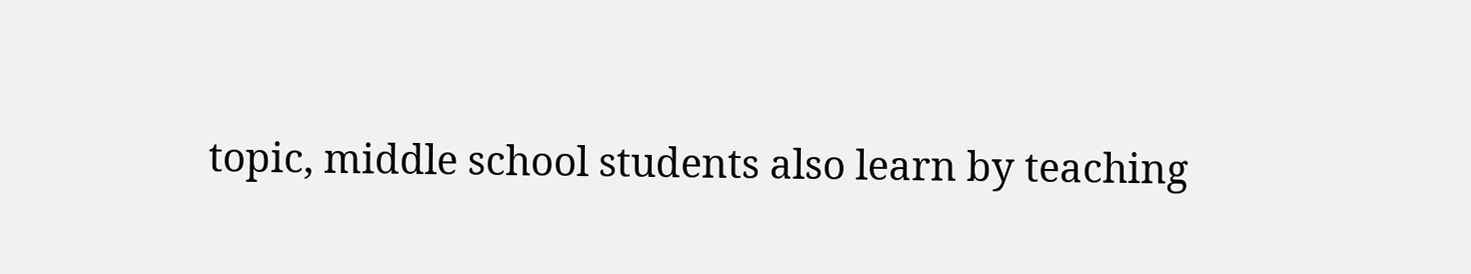topic, middle school students also learn by teaching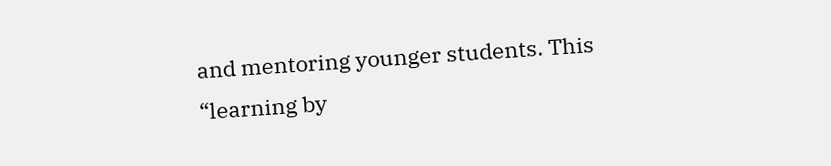and mentoring younger students. This “learning by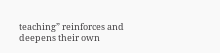teaching” reinforces and deepens their own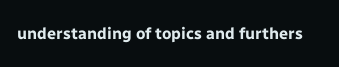understanding of topics and furthers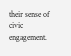their sense of civic engagement.